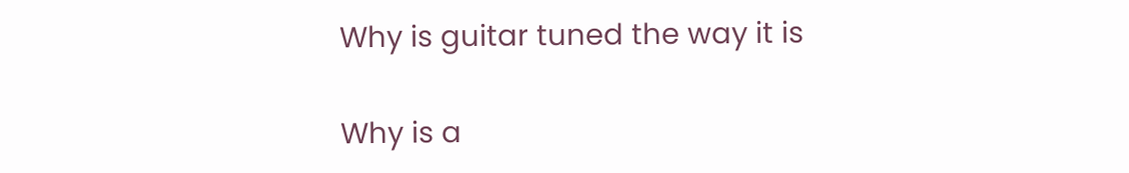Why is guitar tuned the way it is

Why is a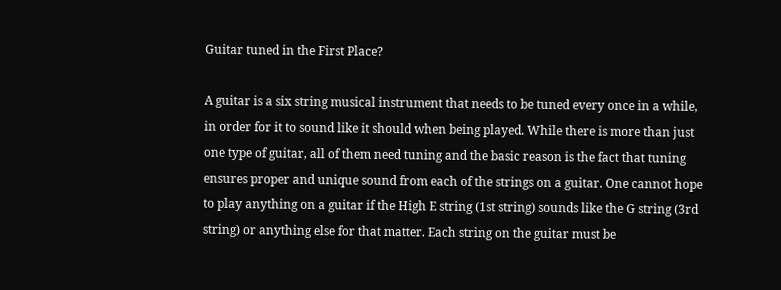Guitar tuned in the First Place?

A guitar is a six string musical instrument that needs to be tuned every once in a while, in order for it to sound like it should when being played. While there is more than just one type of guitar, all of them need tuning and the basic reason is the fact that tuning ensures proper and unique sound from each of the strings on a guitar. One cannot hope to play anything on a guitar if the High E string (1st string) sounds like the G string (3rd string) or anything else for that matter. Each string on the guitar must be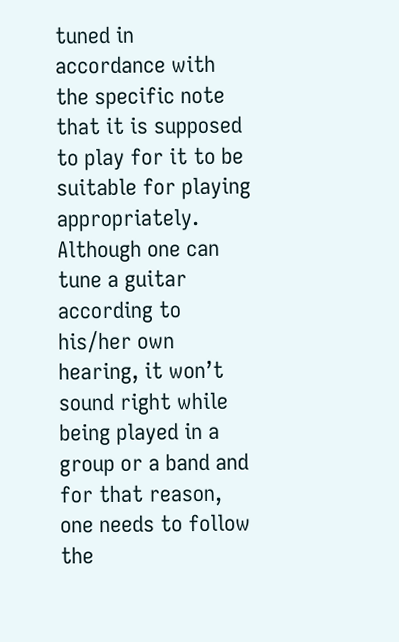tuned in accordance with the specific note that it is supposed to play for it to be suitable for playing appropriately. Although one can tune a guitar according to his/her own hearing, it won’t sound right while being played in a group or a band and for that reason, one needs to follow the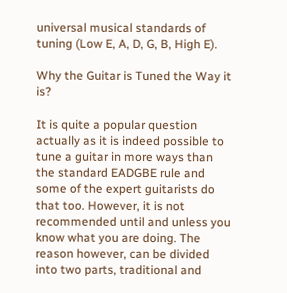universal musical standards of tuning (Low E, A, D, G, B, High E).

Why the Guitar is Tuned the Way it is?

It is quite a popular question actually as it is indeed possible to tune a guitar in more ways than the standard EADGBE rule and some of the expert guitarists do that too. However, it is not recommended until and unless you know what you are doing. The reason however, can be divided into two parts, traditional and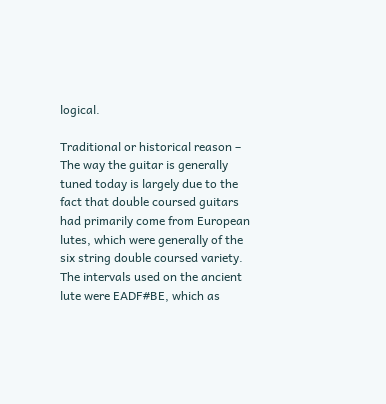logical.

Traditional or historical reason – The way the guitar is generally tuned today is largely due to the fact that double coursed guitars had primarily come from European lutes, which were generally of the six string double coursed variety. The intervals used on the ancient lute were EADF#BE, which as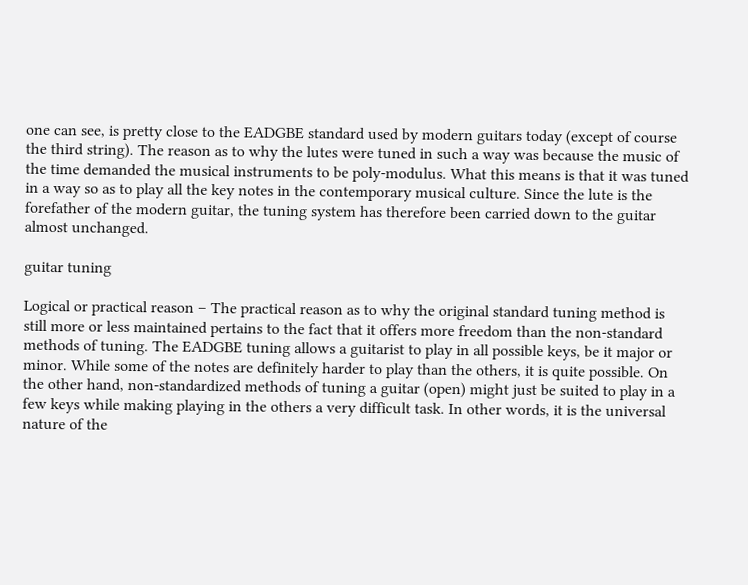one can see, is pretty close to the EADGBE standard used by modern guitars today (except of course the third string). The reason as to why the lutes were tuned in such a way was because the music of the time demanded the musical instruments to be poly-modulus. What this means is that it was tuned in a way so as to play all the key notes in the contemporary musical culture. Since the lute is the forefather of the modern guitar, the tuning system has therefore been carried down to the guitar almost unchanged.

guitar tuning

Logical or practical reason – The practical reason as to why the original standard tuning method is still more or less maintained pertains to the fact that it offers more freedom than the non-standard methods of tuning. The EADGBE tuning allows a guitarist to play in all possible keys, be it major or minor. While some of the notes are definitely harder to play than the others, it is quite possible. On the other hand, non-standardized methods of tuning a guitar (open) might just be suited to play in a few keys while making playing in the others a very difficult task. In other words, it is the universal nature of the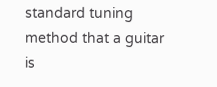standard tuning method that a guitar is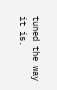tuned the way it is.